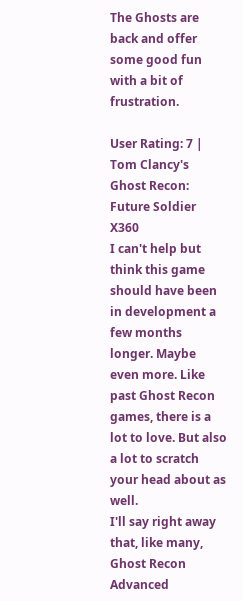The Ghosts are back and offer some good fun with a bit of frustration.

User Rating: 7 | Tom Clancy's Ghost Recon: Future Soldier X360
I can't help but think this game should have been in development a few months longer. Maybe even more. Like past Ghost Recon games, there is a lot to love. But also a lot to scratch your head about as well.
I'll say right away that, like many, Ghost Recon Advanced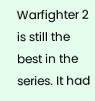Warfighter 2 is still the best in the series. It had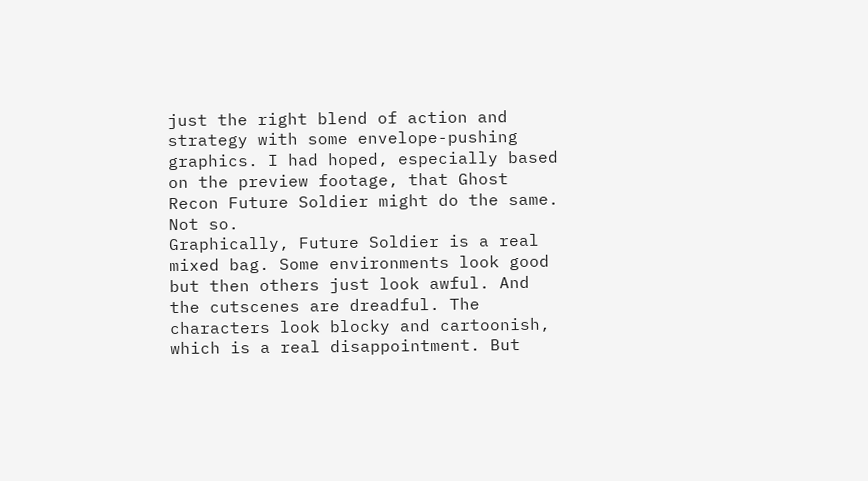just the right blend of action and strategy with some envelope-pushing graphics. I had hoped, especially based on the preview footage, that Ghost Recon Future Soldier might do the same. Not so.
Graphically, Future Soldier is a real mixed bag. Some environments look good but then others just look awful. And the cutscenes are dreadful. The characters look blocky and cartoonish, which is a real disappointment. But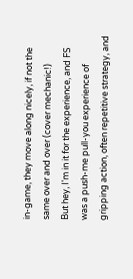in-game, they move along nicely, if not the same over and over (cover mechanic!)
But hey, I'm in it for the experience, and FS was a push-me pull-you experience of gripping action, often repetitive strategy, and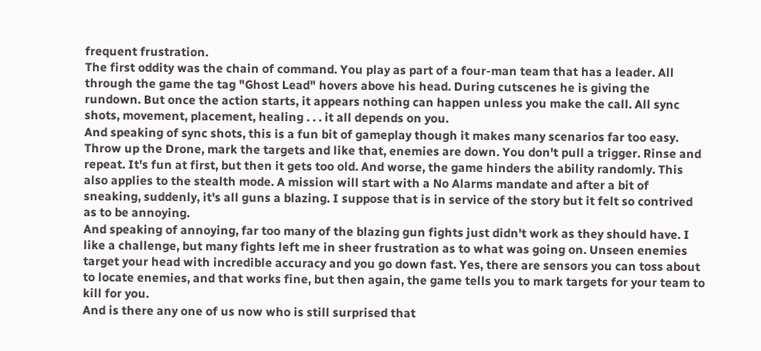frequent frustration.
The first oddity was the chain of command. You play as part of a four-man team that has a leader. All through the game the tag "Ghost Lead" hovers above his head. During cutscenes he is giving the rundown. But once the action starts, it appears nothing can happen unless you make the call. All sync shots, movement, placement, healing . . . it all depends on you.
And speaking of sync shots, this is a fun bit of gameplay though it makes many scenarios far too easy. Throw up the Drone, mark the targets and like that, enemies are down. You don't pull a trigger. Rinse and repeat. It's fun at first, but then it gets too old. And worse, the game hinders the ability randomly. This also applies to the stealth mode. A mission will start with a No Alarms mandate and after a bit of sneaking, suddenly, it's all guns a blazing. I suppose that is in service of the story but it felt so contrived as to be annoying.
And speaking of annoying, far too many of the blazing gun fights just didn't work as they should have. I like a challenge, but many fights left me in sheer frustration as to what was going on. Unseen enemies target your head with incredible accuracy and you go down fast. Yes, there are sensors you can toss about to locate enemies, and that works fine, but then again, the game tells you to mark targets for your team to kill for you.
And is there any one of us now who is still surprised that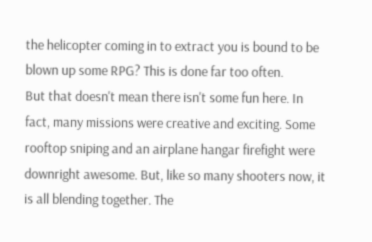the helicopter coming in to extract you is bound to be blown up some RPG? This is done far too often.
But that doesn't mean there isn't some fun here. In fact, many missions were creative and exciting. Some rooftop sniping and an airplane hangar firefight were downright awesome. But, like so many shooters now, it is all blending together. The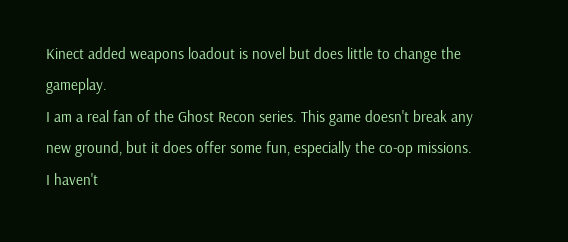Kinect added weapons loadout is novel but does little to change the gameplay.
I am a real fan of the Ghost Recon series. This game doesn't break any new ground, but it does offer some fun, especially the co-op missions. I haven't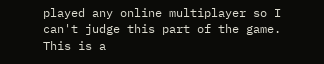played any online multiplayer so I can't judge this part of the game.
This is a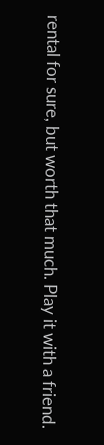rental for sure, but worth that much. Play it with a friend.